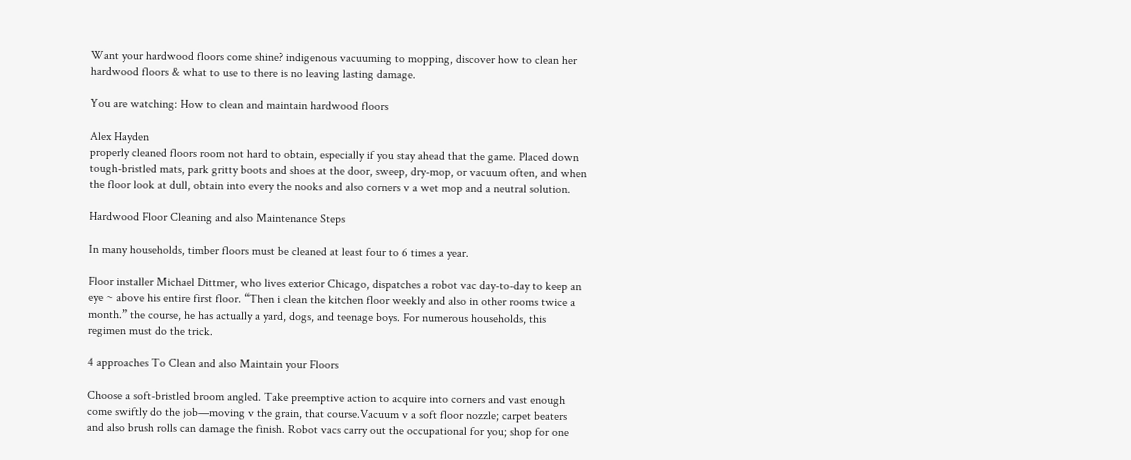Want your hardwood floors come shine? indigenous vacuuming to mopping, discover how to clean her hardwood floors & what to use to there is no leaving lasting damage.

You are watching: How to clean and maintain hardwood floors

Alex Hayden
properly cleaned floors room not hard to obtain, especially if you stay ahead that the game. Placed down tough-bristled mats, park gritty boots and shoes at the door, sweep, dry-mop, or vacuum often, and when the floor look at dull, obtain into every the nooks and also corners v a wet mop and a neutral solution.

Hardwood Floor Cleaning and also Maintenance Steps

In many households, timber floors must be cleaned at least four to 6 times a year.

Floor installer Michael Dittmer, who lives exterior Chicago, dispatches a robot vac day-to-day to keep an eye ~ above his entire first floor. “Then i clean the kitchen floor weekly and also in other rooms twice a month.” the course, he has actually a yard, dogs, and teenage boys. For numerous households, this regimen must do the trick.

4 approaches To Clean and also Maintain your Floors

Choose a soft-bristled broom angled. Take preemptive action to acquire into corners and vast enough come swiftly do the job—moving v the grain, that course.Vacuum v a soft floor nozzle; carpet beaters and also brush rolls can damage the finish. Robot vacs carry out the occupational for you; shop for one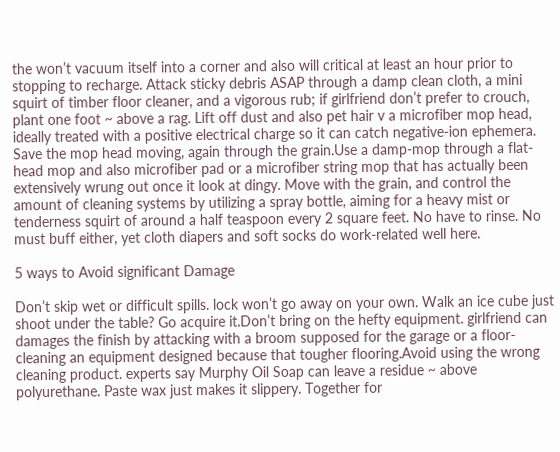the won’t vacuum itself into a corner and also will critical at least an hour prior to stopping to recharge. Attack sticky debris ASAP through a damp clean cloth, a mini squirt of timber floor cleaner, and a vigorous rub; if girlfriend don’t prefer to crouch, plant one foot ~ above a rag. Lift off dust and also pet hair v a microfiber mop head, ideally treated with a positive electrical charge so it can catch negative-ion ephemera. Save the mop head moving, again through the grain.Use a damp-mop through a flat-head mop and also microfiber pad or a microfiber string mop that has actually been extensively wrung out once it look at dingy. Move with the grain, and control the amount of cleaning systems by utilizing a spray bottle, aiming for a heavy mist or tenderness squirt of around a half teaspoon every 2 square feet. No have to rinse. No must buff either, yet cloth diapers and soft socks do work-related well here.

5 ways to Avoid significant Damage

Don’t skip wet or difficult spills. lock won’t go away on your own. Walk an ice cube just shoot under the table? Go acquire it.Don’t bring on the hefty equipment. girlfriend can damages the finish by attacking with a broom supposed for the garage or a floor-cleaning an equipment designed because that tougher flooring.Avoid using the wrong cleaning product. experts say Murphy Oil Soap can leave a residue ~ above polyurethane. Paste wax just makes it slippery. Together for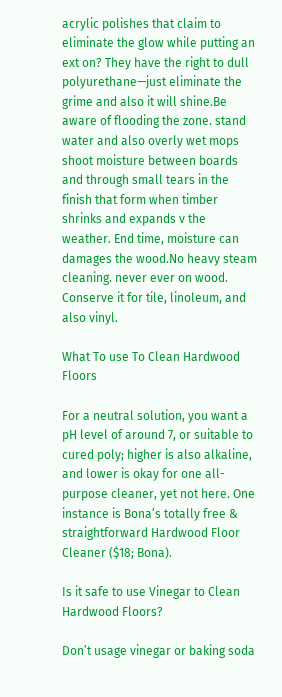acrylic polishes that claim to eliminate the glow while putting an ext on? They have the right to dull polyurethane—just eliminate the grime and also it will shine.Be aware of flooding the zone. stand water and also overly wet mops shoot moisture between boards and through small tears in the finish that form when timber shrinks and expands v the weather. End time, moisture can damages the wood.No heavy steam cleaning. never ever on wood. Conserve it for tile, linoleum, and also vinyl.

What To use To Clean Hardwood Floors

For a neutral solution, you want a pH level of around 7, or suitable to cured poly; higher is also alkaline, and lower is okay for one all-purpose cleaner, yet not here. One instance is Bona’s totally free & straightforward Hardwood Floor Cleaner ($18; Bona).

Is it safe to use Vinegar to Clean Hardwood Floors?

Don’t usage vinegar or baking soda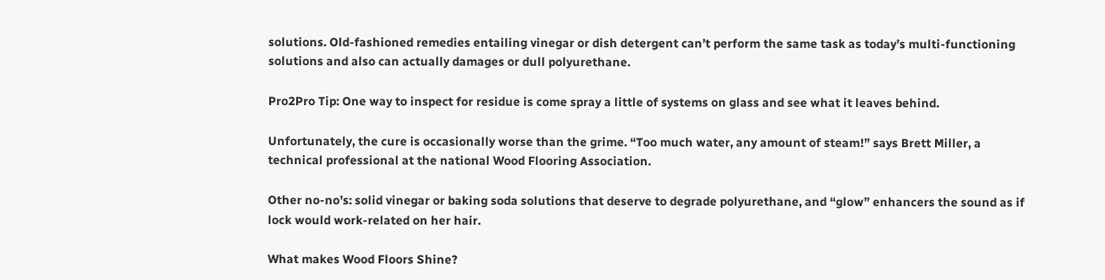solutions. Old-fashioned remedies entailing vinegar or dish detergent can’t perform the same task as today’s multi-functioning solutions and also can actually damages or dull polyurethane.

Pro2Pro Tip: One way to inspect for residue is come spray a little of systems on glass and see what it leaves behind.

Unfortunately, the cure is occasionally worse than the grime. “Too much water, any amount of steam!” says Brett Miller, a technical professional at the national Wood Flooring Association.

Other no-no’s: solid vinegar or baking soda solutions that deserve to degrade polyurethane, and “glow” enhancers the sound as if lock would work-related on her hair.

What makes Wood Floors Shine?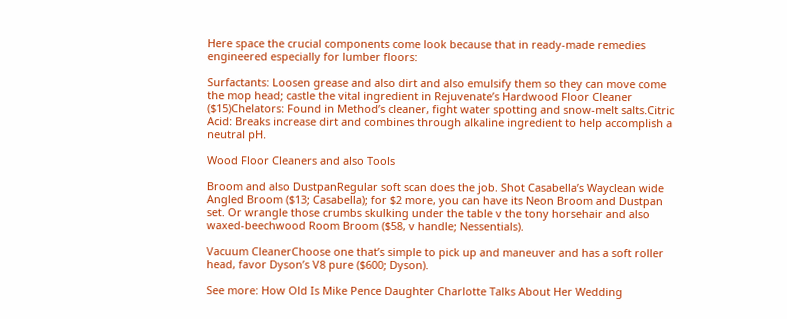Here space the crucial components come look because that in ready-made remedies engineered especially for lumber floors:

Surfactants: Loosen grease and also dirt and also emulsify them so they can move come the mop head; castle the vital ingredient in Rejuvenate’s Hardwood Floor Cleaner ($15)Chelators: Found in Method’s cleaner, fight water spotting and snow-melt salts.Citric Acid: Breaks increase dirt and combines through alkaline ingredient to help accomplish a neutral pH.

Wood Floor Cleaners and also Tools

Broom and also DustpanRegular soft scan does the job. Shot Casabella’s Wayclean wide Angled Broom ($13; Casabella); for $2 more, you can have its Neon Broom and Dustpan set. Or wrangle those crumbs skulking under the table v the tony horsehair and also waxed-beechwood Room Broom ($58, v handle; Nessentials).

Vacuum CleanerChoose one that’s simple to pick up and maneuver and has a soft roller head, favor Dyson’s V8 pure ($600; Dyson).

See more: How Old Is Mike Pence Daughter Charlotte Talks About Her Wedding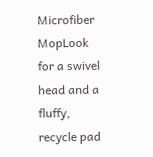Microfiber MopLook for a swivel head and a fluffy, recycle pad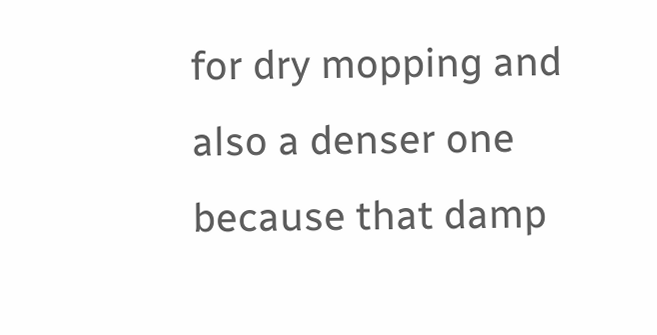for dry mopping and also a denser one because that damp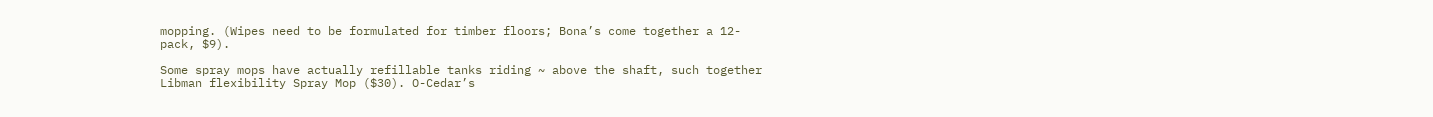mopping. (Wipes need to be formulated for timber floors; Bona’s come together a 12-pack, $9).

Some spray mops have actually refillable tanks riding ~ above the shaft, such together Libman flexibility Spray Mop ($30). O-Cedar’s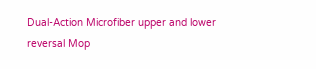Dual-Action Microfiber upper and lower reversal Mop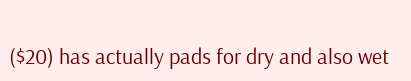($20) has actually pads for dry and also wet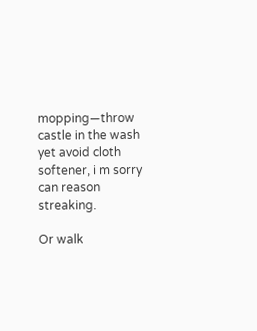mopping—throw castle in the wash yet avoid cloth softener, i m sorry can reason streaking.

Or walk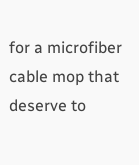for a microfiber cable mop that deserve to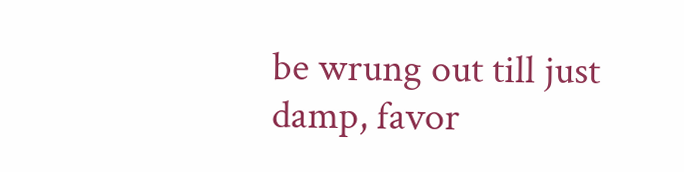be wrung out till just damp, favor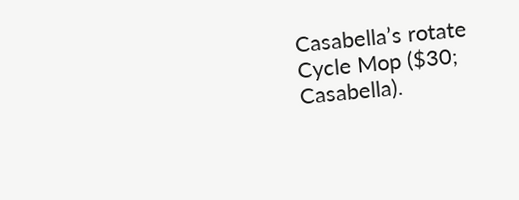Casabella’s rotate Cycle Mop ($30; Casabella).